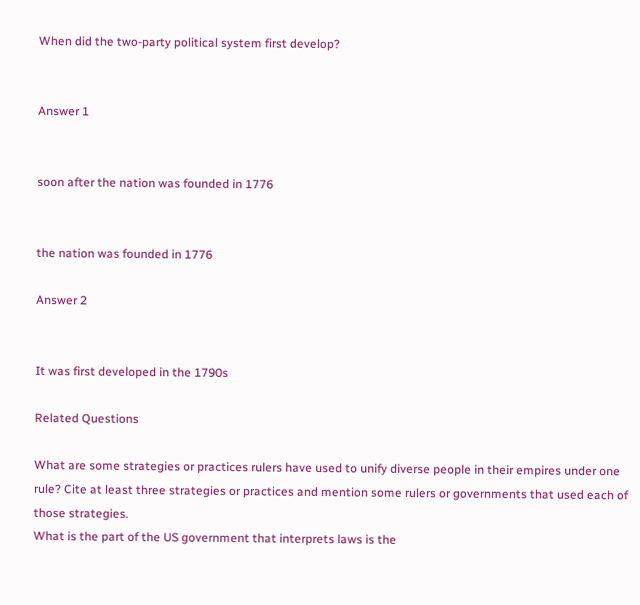When did the two-party political system first develop?


Answer 1


soon after the nation was founded in 1776


the nation was founded in 1776

Answer 2


It was first developed in the 1790s

Related Questions

What are some strategies or practices rulers have used to unify diverse people in their empires under one rule? Cite at least three strategies or practices and mention some rulers or governments that used each of those strategies.
What is the part of the US government that interprets laws is the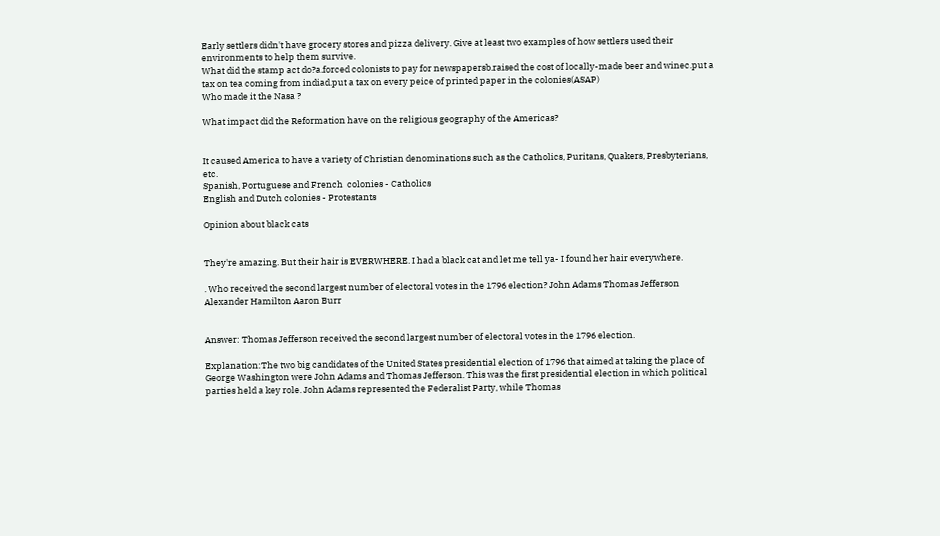Early settlers didn't have grocery stores and pizza delivery. Give at least two examples of how settlers used their environments to help them survive.
What did the stamp act do?a.forced colonists to pay for newspapersb.raised the cost of locally-made beer and winec.put a tax on tea coming from indiad.put a tax on every peice of printed paper in the colonies(ASAP)
Who made it the Nasa ?

What impact did the Reformation have on the religious geography of the Americas?


It caused America to have a variety of Christian denominations such as the Catholics, Puritans, Quakers, Presbyterians, etc.
Spanish, Portuguese and French  colonies - Catholics
English and Dutch colonies - Protestants

Opinion about black cats


They're amazing. But their hair is EVERWHERE. I had a black cat and let me tell ya- I found her hair everywhere.

. Who received the second largest number of electoral votes in the 1796 election? John Adams Thomas Jefferson Alexander Hamilton Aaron Burr


Answer: Thomas Jefferson received the second largest number of electoral votes in the 1796 election.

Explanation:The two big candidates of the United States presidential election of 1796 that aimed at taking the place of George Washington were John Adams and Thomas Jefferson. This was the first presidential election in which political parties held a key role. John Adams represented the Federalist Party, while Thomas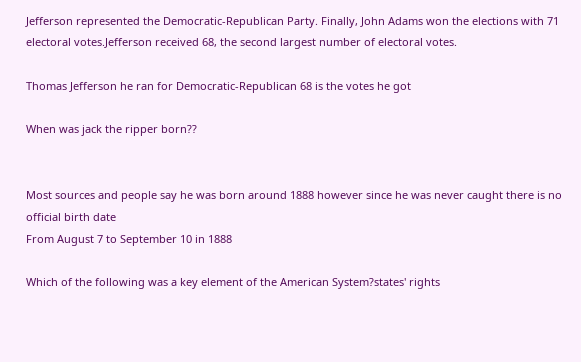Jefferson represented the Democratic-Republican Party. Finally, John Adams won the elections with 71 electoral votes.Jefferson received 68, the second largest number of electoral votes.

Thomas Jefferson he ran for Democratic-Republican 68 is the votes he got

When was jack the ripper born??


Most sources and people say he was born around 1888 however since he was never caught there is no official birth date
From August 7 to September 10 in 1888

Which of the following was a key element of the American System?states' rights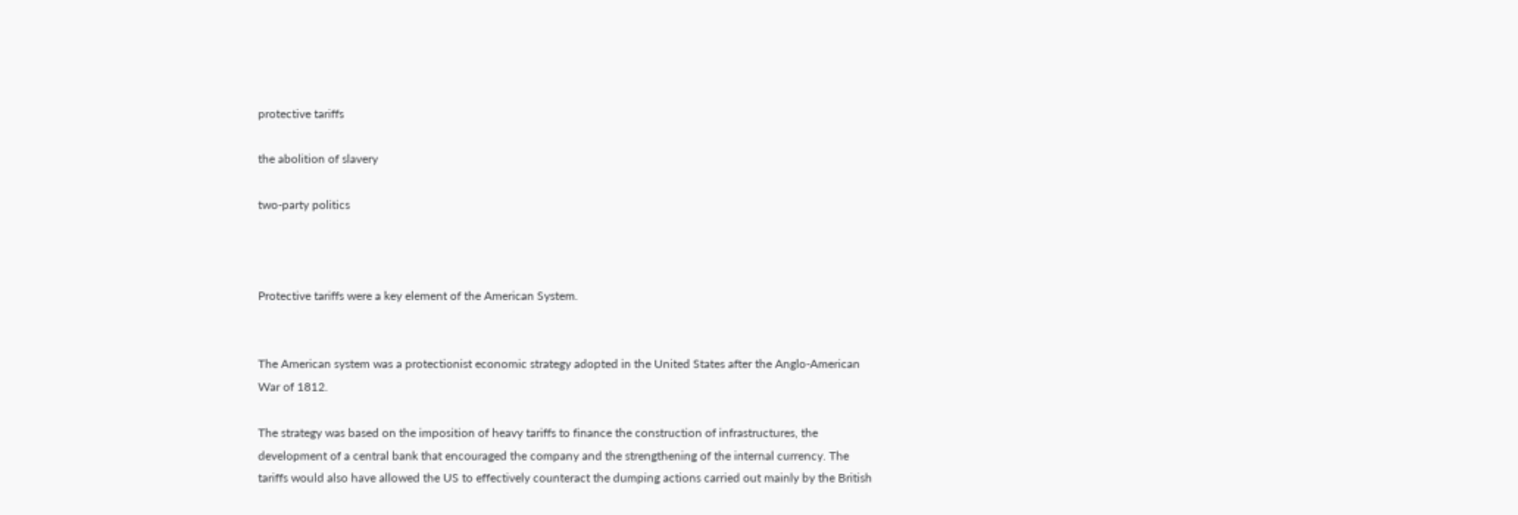protective tariffs

the abolition of slavery

two-party politics



Protective tariffs were a key element of the American System.


The American system was a protectionist economic strategy adopted in the United States after the Anglo-American War of 1812.

The strategy was based on the imposition of heavy tariffs to finance the construction of infrastructures, the development of a central bank that encouraged the company and the strengthening of the internal currency. The tariffs would also have allowed the US to effectively counteract the dumping actions carried out mainly by the British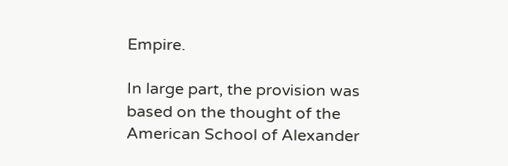Empire.

In large part, the provision was based on the thought of the American School of Alexander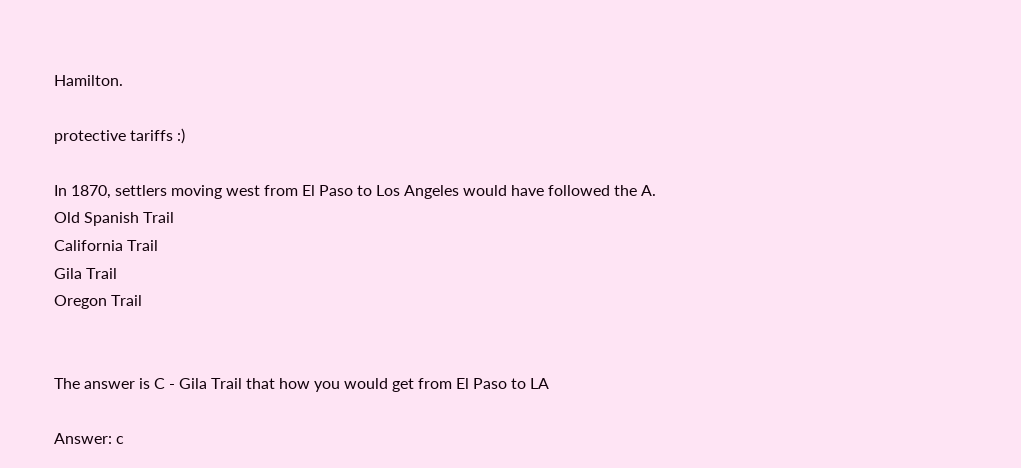Hamilton.

protective tariffs :)

In 1870, settlers moving west from El Paso to Los Angeles would have followed the A.
Old Spanish Trail
California Trail
Gila Trail
Oregon Trail


The answer is C - Gila Trail that how you would get from El Paso to LA

Answer: c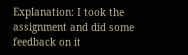Explanation: I took the assignment and did some feedback on it